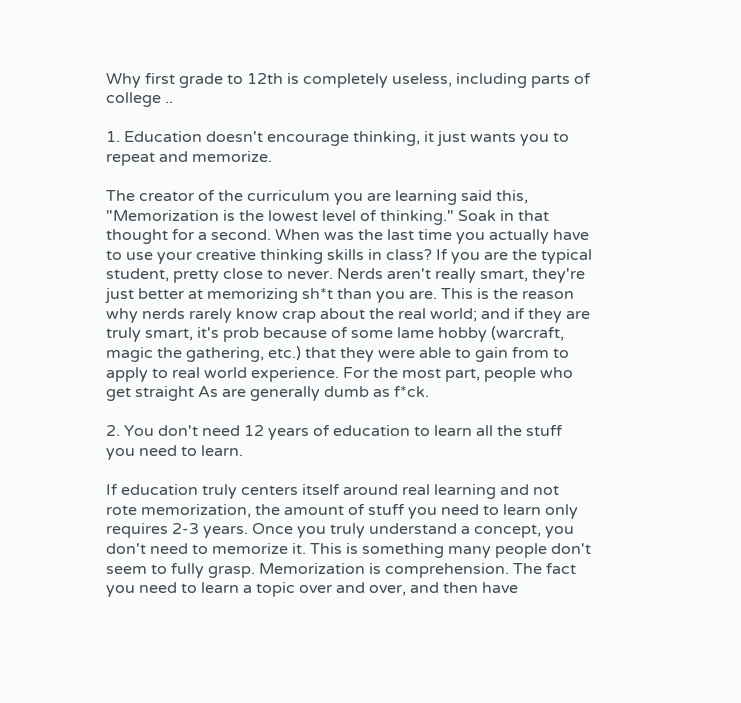Why first grade to 12th is completely useless, including parts of college ..

1. Education doesn't encourage thinking, it just wants you to repeat and memorize.

The creator of the curriculum you are learning said this, "Memorization is the lowest level of thinking." Soak in that thought for a second. When was the last time you actually have to use your creative thinking skills in class? If you are the typical student, pretty close to never. Nerds aren't really smart, they're just better at memorizing sh*t than you are. This is the reason why nerds rarely know crap about the real world; and if they are truly smart, it's prob because of some lame hobby (warcraft, magic the gathering, etc.) that they were able to gain from to apply to real world experience. For the most part, people who get straight As are generally dumb as f*ck.

2. You don't need 12 years of education to learn all the stuff you need to learn.

If education truly centers itself around real learning and not rote memorization, the amount of stuff you need to learn only requires 2-3 years. Once you truly understand a concept, you don't need to memorize it. This is something many people don't seem to fully grasp. Memorization is comprehension. The fact you need to learn a topic over and over, and then have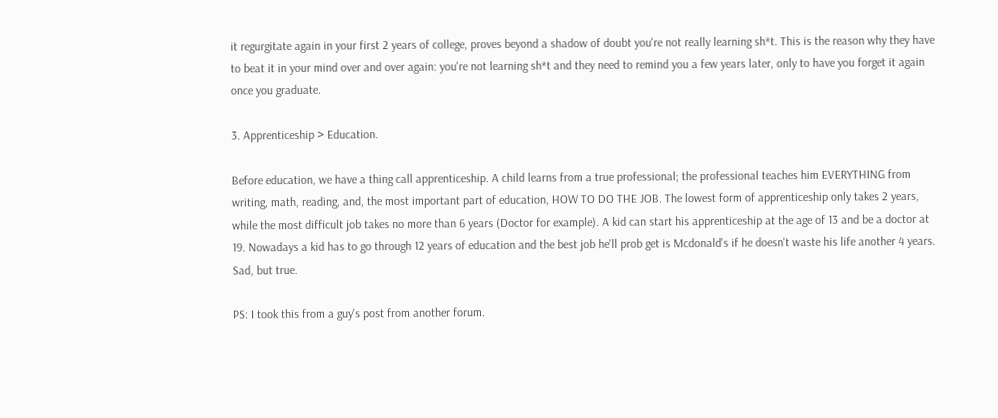it regurgitate again in your first 2 years of college, proves beyond a shadow of doubt you're not really learning sh*t. This is the reason why they have to beat it in your mind over and over again: you're not learning sh*t and they need to remind you a few years later, only to have you forget it again once you graduate.

3. Apprenticeship > Education.

Before education, we have a thing call apprenticeship. A child learns from a true professional; the professional teaches him EVERYTHING from writing, math, reading, and, the most important part of education, HOW TO DO THE JOB. The lowest form of apprenticeship only takes 2 years, while the most difficult job takes no more than 6 years (Doctor for example). A kid can start his apprenticeship at the age of 13 and be a doctor at 19. Nowadays a kid has to go through 12 years of education and the best job he'll prob get is Mcdonald's if he doesn't waste his life another 4 years. Sad, but true.

PS: I took this from a guy's post from another forum.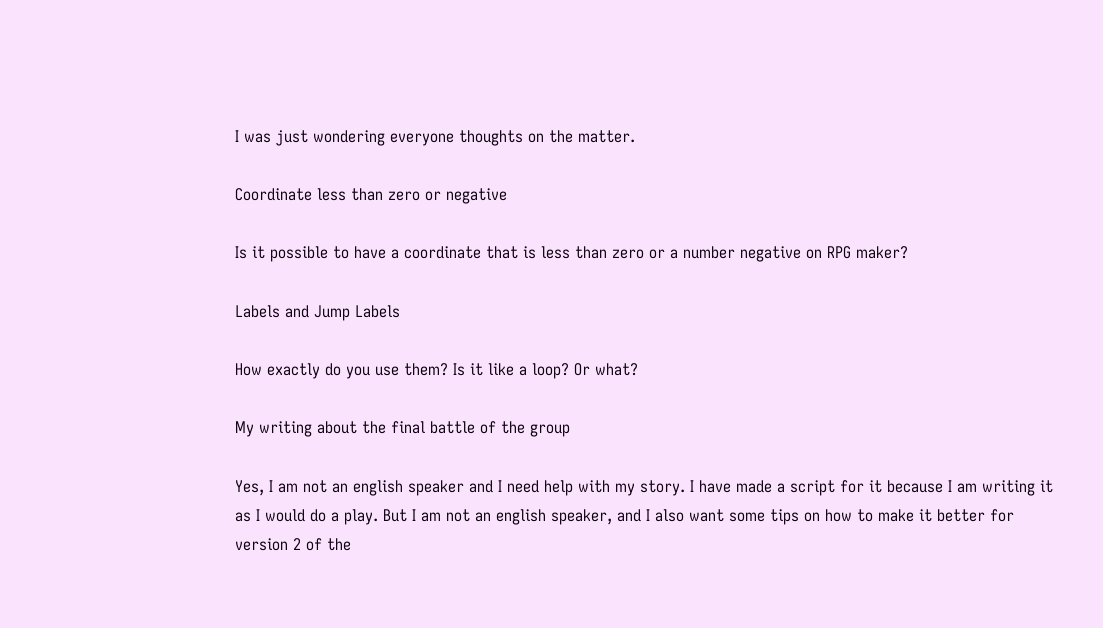I was just wondering everyone thoughts on the matter.

Coordinate less than zero or negative

Is it possible to have a coordinate that is less than zero or a number negative on RPG maker?

Labels and Jump Labels

How exactly do you use them? Is it like a loop? Or what?

My writing about the final battle of the group

Yes, I am not an english speaker and I need help with my story. I have made a script for it because I am writing it as I would do a play. But I am not an english speaker, and I also want some tips on how to make it better for version 2 of the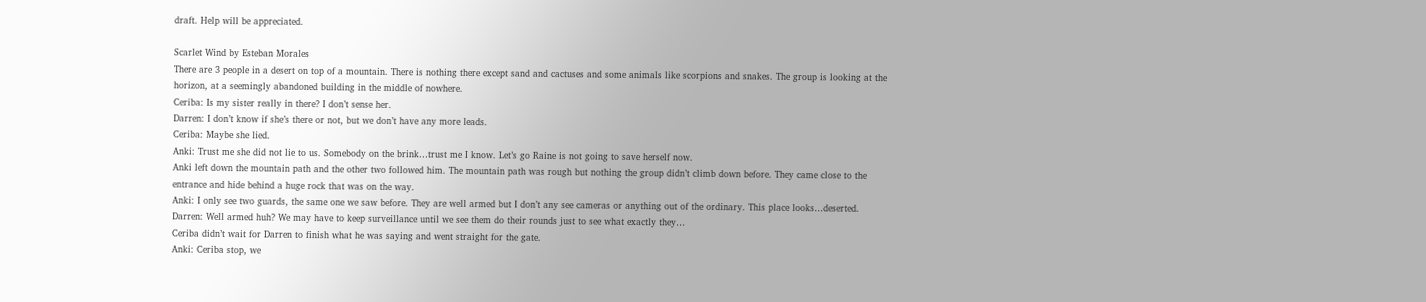draft. Help will be appreciated.

Scarlet Wind by Esteban Morales
There are 3 people in a desert on top of a mountain. There is nothing there except sand and cactuses and some animals like scorpions and snakes. The group is looking at the horizon, at a seemingly abandoned building in the middle of nowhere.
Ceriba: Is my sister really in there? I don’t sense her.
Darren: I don’t know if she’s there or not, but we don’t have any more leads.
Ceriba: Maybe she lied.
Anki: Trust me she did not lie to us. Somebody on the brink…trust me I know. Let’s go Raine is not going to save herself now.
Anki left down the mountain path and the other two followed him. The mountain path was rough but nothing the group didn’t climb down before. They came close to the entrance and hide behind a huge rock that was on the way.
Anki: I only see two guards, the same one we saw before. They are well armed but I don’t any see cameras or anything out of the ordinary. This place looks…deserted.
Darren: Well armed huh? We may have to keep surveillance until we see them do their rounds just to see what exactly they…
Ceriba didn’t wait for Darren to finish what he was saying and went straight for the gate.
Anki: Ceriba stop, we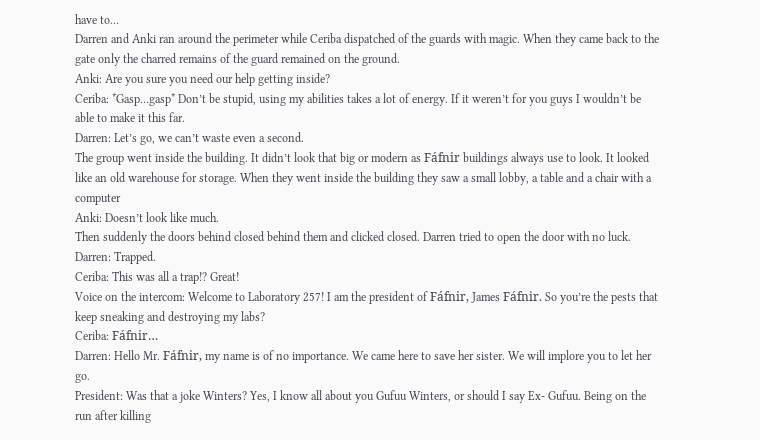have to…
Darren and Anki ran around the perimeter while Ceriba dispatched of the guards with magic. When they came back to the gate only the charred remains of the guard remained on the ground.
Anki: Are you sure you need our help getting inside?
Ceriba: *Gasp…gasp* Don’t be stupid, using my abilities takes a lot of energy. If it weren’t for you guys I wouldn’t be able to make it this far.
Darren: Let’s go, we can’t waste even a second.
The group went inside the building. It didn’t look that big or modern as Fáfnir buildings always use to look. It looked like an old warehouse for storage. When they went inside the building they saw a small lobby, a table and a chair with a computer
Anki: Doesn’t look like much.
Then suddenly the doors behind closed behind them and clicked closed. Darren tried to open the door with no luck.
Darren: Trapped.
Ceriba: This was all a trap!? Great!
Voice on the intercom: Welcome to Laboratory 257! I am the president of Fáfnir, James Fáfnir. So you’re the pests that keep sneaking and destroying my labs?
Ceriba: Fáfnir…
Darren: Hello Mr. Fáfnir, my name is of no importance. We came here to save her sister. We will implore you to let her go.
President: Was that a joke Winters? Yes, I know all about you Gufuu Winters, or should I say Ex- Gufuu. Being on the run after killing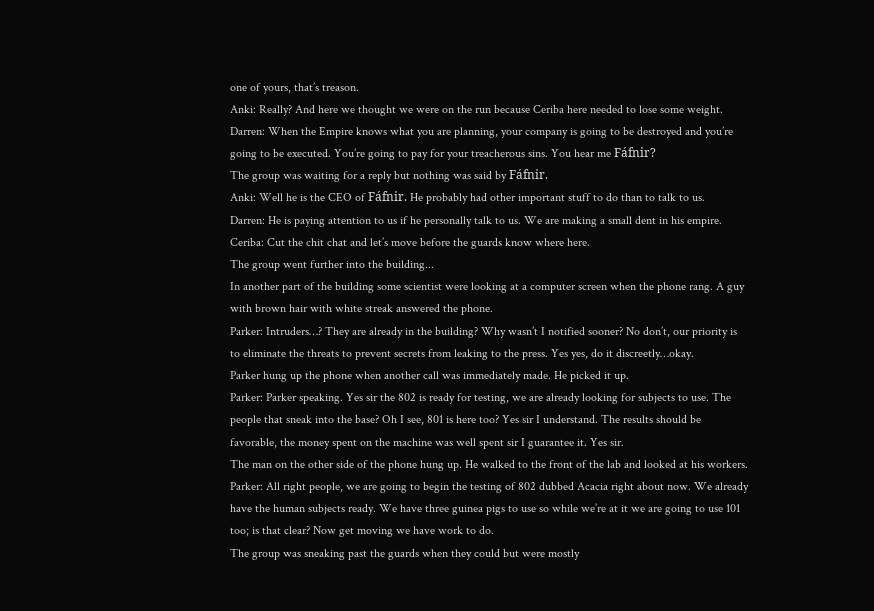one of yours, that’s treason.
Anki: Really? And here we thought we were on the run because Ceriba here needed to lose some weight.
Darren: When the Empire knows what you are planning, your company is going to be destroyed and you’re going to be executed. You’re going to pay for your treacherous sins. You hear me Fáfnir?
The group was waiting for a reply but nothing was said by Fáfnir.
Anki: Well he is the CEO of Fáfnir. He probably had other important stuff to do than to talk to us.
Darren: He is paying attention to us if he personally talk to us. We are making a small dent in his empire.
Ceriba: Cut the chit chat and let’s move before the guards know where here.
The group went further into the building...
In another part of the building some scientist were looking at a computer screen when the phone rang. A guy with brown hair with white streak answered the phone.
Parker: Intruders…? They are already in the building? Why wasn’t I notified sooner? No don’t, our priority is to eliminate the threats to prevent secrets from leaking to the press. Yes yes, do it discreetly…okay.
Parker hung up the phone when another call was immediately made. He picked it up.
Parker: Parker speaking. Yes sir the 802 is ready for testing, we are already looking for subjects to use. The people that sneak into the base? Oh I see, 801 is here too? Yes sir I understand. The results should be favorable, the money spent on the machine was well spent sir I guarantee it. Yes sir.
The man on the other side of the phone hung up. He walked to the front of the lab and looked at his workers.
Parker: All right people, we are going to begin the testing of 802 dubbed Acacia right about now. We already have the human subjects ready. We have three guinea pigs to use so while we’re at it we are going to use 101 too; is that clear? Now get moving we have work to do.
The group was sneaking past the guards when they could but were mostly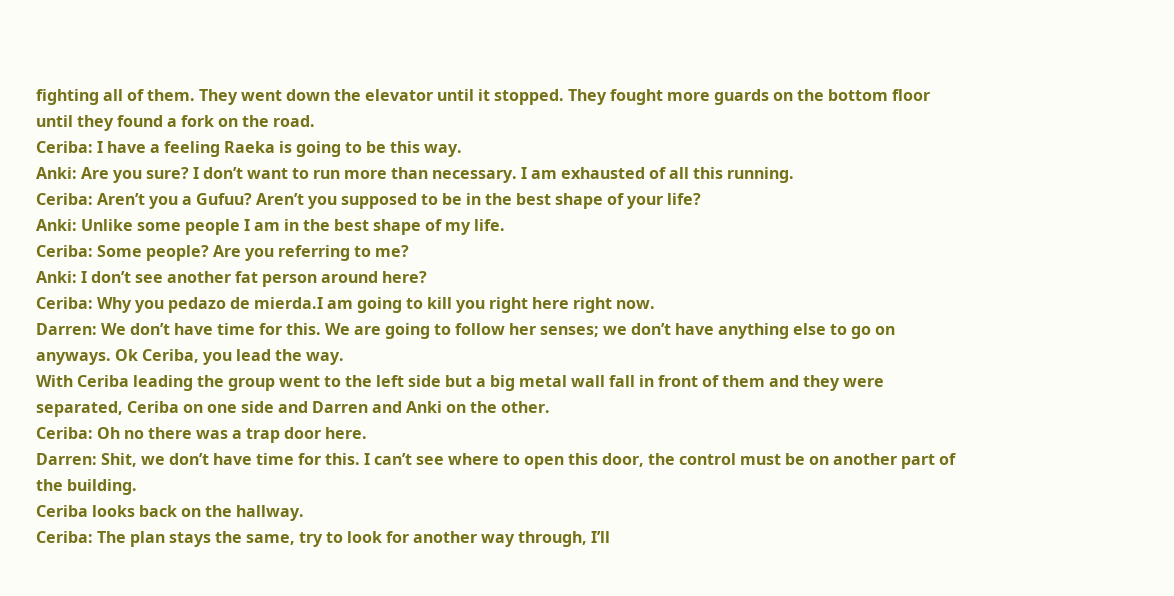fighting all of them. They went down the elevator until it stopped. They fought more guards on the bottom floor until they found a fork on the road.
Ceriba: I have a feeling Raeka is going to be this way.
Anki: Are you sure? I don’t want to run more than necessary. I am exhausted of all this running.
Ceriba: Aren’t you a Gufuu? Aren’t you supposed to be in the best shape of your life?
Anki: Unlike some people I am in the best shape of my life.
Ceriba: Some people? Are you referring to me?
Anki: I don’t see another fat person around here?
Ceriba: Why you pedazo de mierda.I am going to kill you right here right now.
Darren: We don’t have time for this. We are going to follow her senses; we don’t have anything else to go on anyways. Ok Ceriba, you lead the way.
With Ceriba leading the group went to the left side but a big metal wall fall in front of them and they were separated, Ceriba on one side and Darren and Anki on the other.
Ceriba: Oh no there was a trap door here.
Darren: Shit, we don’t have time for this. I can’t see where to open this door, the control must be on another part of the building.
Ceriba looks back on the hallway.
Ceriba: The plan stays the same, try to look for another way through, I’ll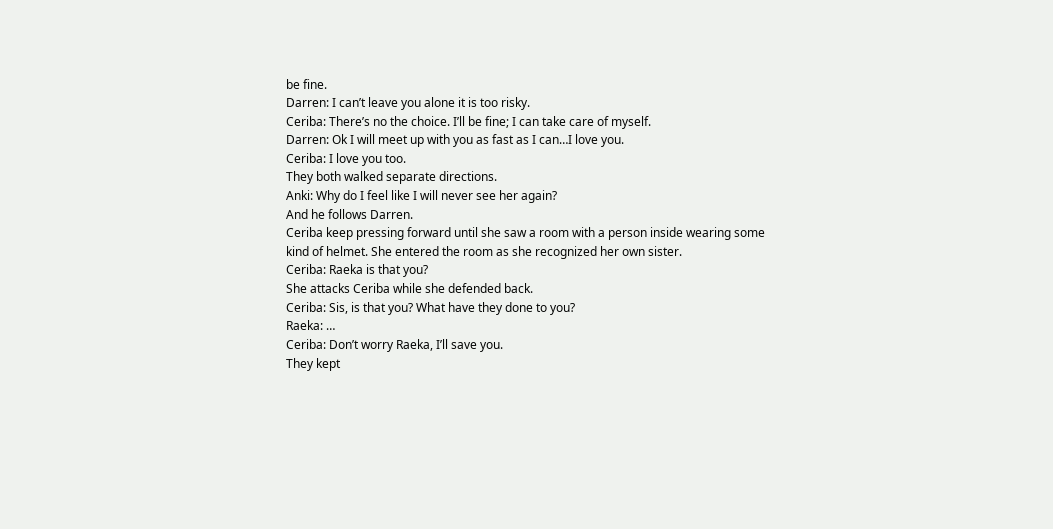be fine.
Darren: I can’t leave you alone it is too risky.
Ceriba: There’s no the choice. I’ll be fine; I can take care of myself.
Darren: Ok I will meet up with you as fast as I can…I love you.
Ceriba: I love you too.
They both walked separate directions.
Anki: Why do I feel like I will never see her again?
And he follows Darren.
Ceriba keep pressing forward until she saw a room with a person inside wearing some kind of helmet. She entered the room as she recognized her own sister.
Ceriba: Raeka is that you?
She attacks Ceriba while she defended back.
Ceriba: Sis, is that you? What have they done to you?
Raeka: …
Ceriba: Don’t worry Raeka, I’ll save you.
They kept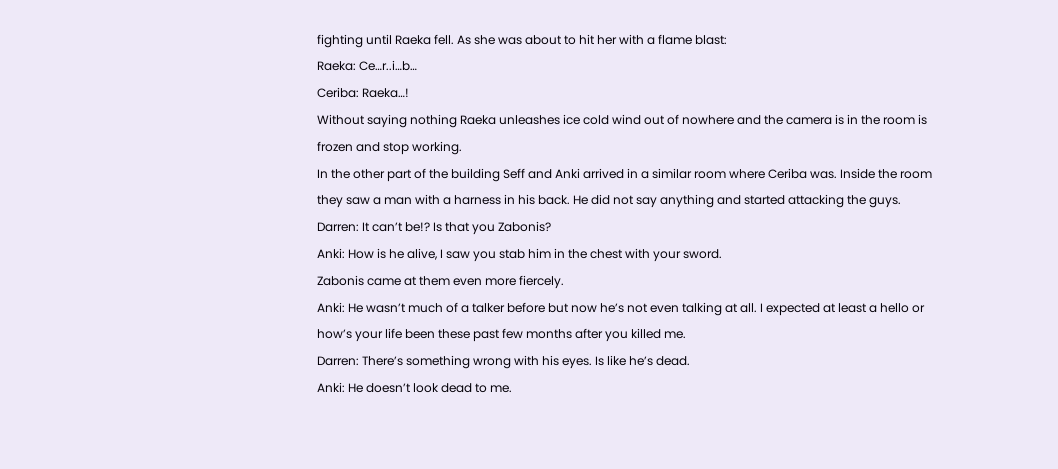fighting until Raeka fell. As she was about to hit her with a flame blast:
Raeka: Ce…r..i…b…
Ceriba: Raeka…!
Without saying nothing Raeka unleashes ice cold wind out of nowhere and the camera is in the room is frozen and stop working.
In the other part of the building Seff and Anki arrived in a similar room where Ceriba was. Inside the room they saw a man with a harness in his back. He did not say anything and started attacking the guys.
Darren: It can’t be!? Is that you Zabonis?
Anki: How is he alive, I saw you stab him in the chest with your sword.
Zabonis came at them even more fiercely.
Anki: He wasn’t much of a talker before but now he’s not even talking at all. I expected at least a hello or how’s your life been these past few months after you killed me.
Darren: There’s something wrong with his eyes. Is like he’s dead.
Anki: He doesn’t look dead to me.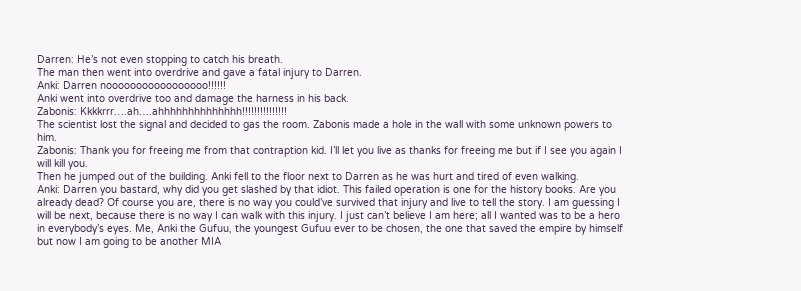Darren: He’s not even stopping to catch his breath.
The man then went into overdrive and gave a fatal injury to Darren.
Anki: Darren nooooooooooooooooo!!!!!!
Anki went into overdrive too and damage the harness in his back.
Zabonis: Kkkkrrr….ah….ahhhhhhhhhhhhhh!!!!!!!!!!!!!!!
The scientist lost the signal and decided to gas the room. Zabonis made a hole in the wall with some unknown powers to him.
Zabonis: Thank you for freeing me from that contraption kid. I’ll let you live as thanks for freeing me but if I see you again I will kill you.
Then he jumped out of the building. Anki fell to the floor next to Darren as he was hurt and tired of even walking.
Anki: Darren you bastard, why did you get slashed by that idiot. This failed operation is one for the history books. Are you already dead? Of course you are, there is no way you could’ve survived that injury and live to tell the story. I am guessing I will be next, because there is no way I can walk with this injury. I just can’t believe I am here; all I wanted was to be a hero in everybody’s eyes. Me, Anki the Gufuu, the youngest Gufuu ever to be chosen, the one that saved the empire by himself but now I am going to be another MIA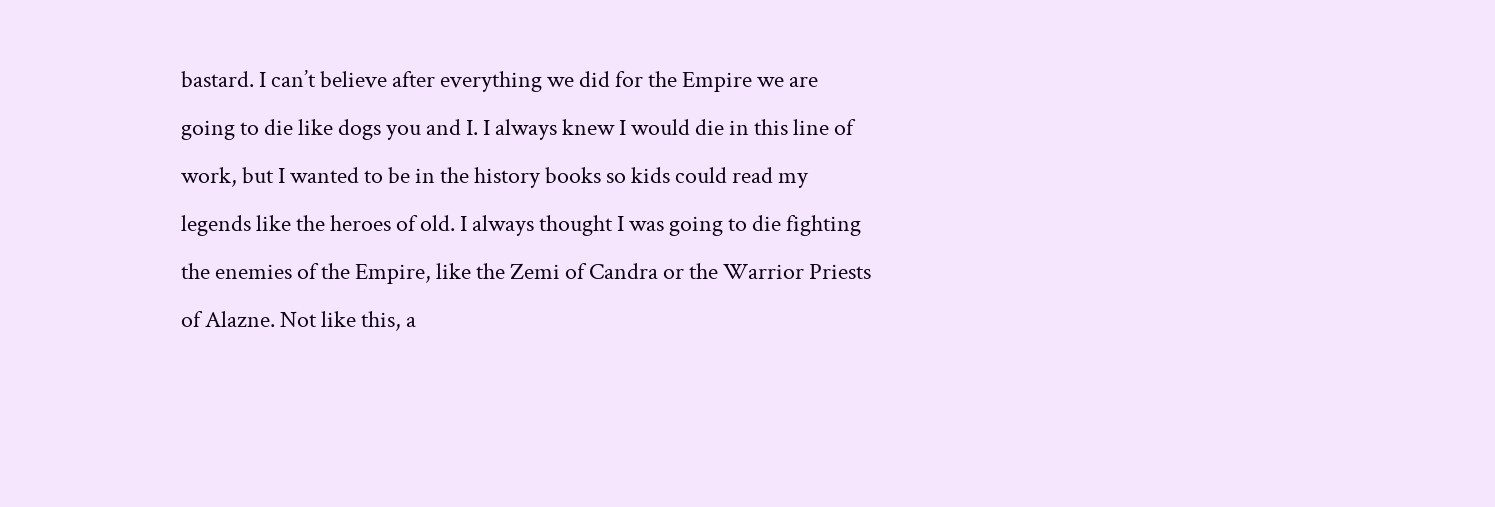bastard. I can’t believe after everything we did for the Empire we are going to die like dogs you and I. I always knew I would die in this line of work, but I wanted to be in the history books so kids could read my legends like the heroes of old. I always thought I was going to die fighting the enemies of the Empire, like the Zemi of Candra or the Warrior Priests of Alazne. Not like this, a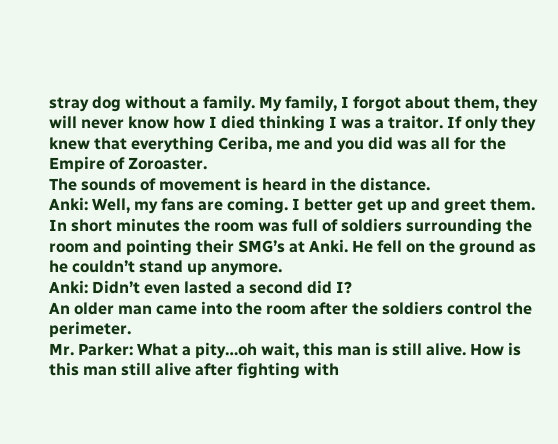stray dog without a family. My family, I forgot about them, they will never know how I died thinking I was a traitor. If only they knew that everything Ceriba, me and you did was all for the Empire of Zoroaster.
The sounds of movement is heard in the distance.
Anki: Well, my fans are coming. I better get up and greet them.
In short minutes the room was full of soldiers surrounding the room and pointing their SMG’s at Anki. He fell on the ground as he couldn’t stand up anymore.
Anki: Didn’t even lasted a second did I?
An older man came into the room after the soldiers control the perimeter.
Mr. Parker: What a pity…oh wait, this man is still alive. How is this man still alive after fighting with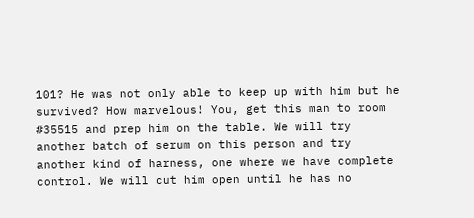101? He was not only able to keep up with him but he survived? How marvelous! You, get this man to room #35515 and prep him on the table. We will try another batch of serum on this person and try another kind of harness, one where we have complete control. We will cut him open until he has no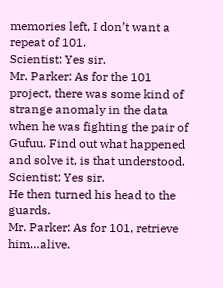memories left, I don’t want a repeat of 101.
Scientist: Yes sir.
Mr. Parker: As for the 101 project, there was some kind of strange anomaly in the data when he was fighting the pair of Gufuu. Find out what happened and solve it, is that understood.
Scientist: Yes sir.
He then turned his head to the guards.
Mr. Parker: As for 101, retrieve him…alive.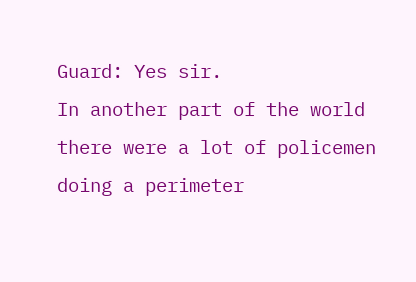Guard: Yes sir.
In another part of the world there were a lot of policemen doing a perimeter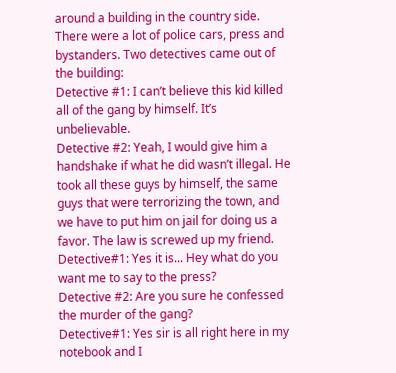around a building in the country side. There were a lot of police cars, press and bystanders. Two detectives came out of the building:
Detective #1: I can’t believe this kid killed all of the gang by himself. It’s unbelievable.
Detective #2: Yeah, I would give him a handshake if what he did wasn’t illegal. He took all these guys by himself, the same guys that were terrorizing the town, and we have to put him on jail for doing us a favor. The law is screwed up my friend.
Detective#1: Yes it is... Hey what do you want me to say to the press?
Detective #2: Are you sure he confessed the murder of the gang?
Detective#1: Yes sir is all right here in my notebook and I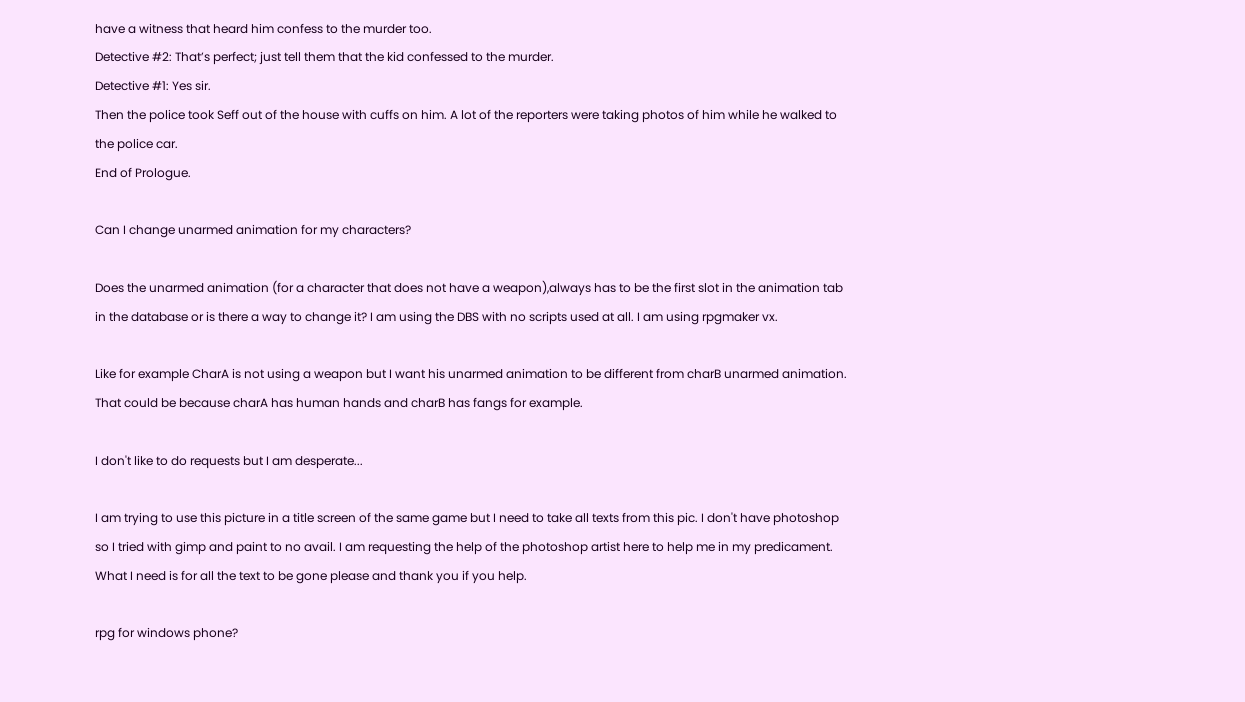have a witness that heard him confess to the murder too.
Detective #2: That’s perfect; just tell them that the kid confessed to the murder.
Detective #1: Yes sir.
Then the police took Seff out of the house with cuffs on him. A lot of the reporters were taking photos of him while he walked to the police car.
End of Prologue.

Can I change unarmed animation for my characters?

Does the unarmed animation (for a character that does not have a weapon),always has to be the first slot in the animation tab in the database or is there a way to change it? I am using the DBS with no scripts used at all. I am using rpgmaker vx.

Like for example CharA is not using a weapon but I want his unarmed animation to be different from charB unarmed animation. That could be because charA has human hands and charB has fangs for example.

I don't like to do requests but I am desperate...

I am trying to use this picture in a title screen of the same game but I need to take all texts from this pic. I don't have photoshop so I tried with gimp and paint to no avail. I am requesting the help of the photoshop artist here to help me in my predicament. What I need is for all the text to be gone please and thank you if you help.

rpg for windows phone?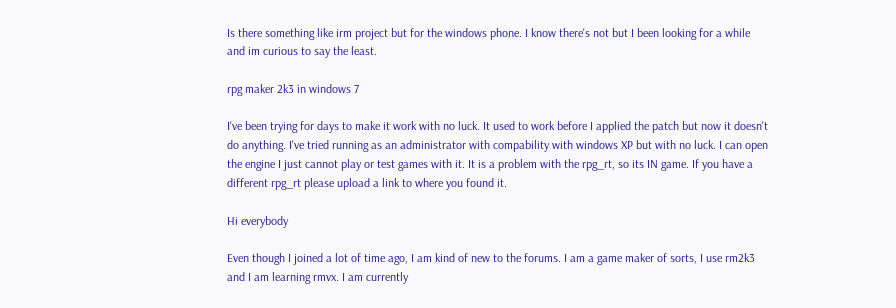Is there something like irm project but for the windows phone. I know there's not but I been looking for a while and im curious to say the least.

rpg maker 2k3 in windows 7

I've been trying for days to make it work with no luck. It used to work before I applied the patch but now it doesn't do anything. I've tried running as an administrator with compability with windows XP but with no luck. I can open the engine I just cannot play or test games with it. It is a problem with the rpg_rt, so its IN game. If you have a different rpg_rt please upload a link to where you found it.

Hi everybody

Even though I joined a lot of time ago, I am kind of new to the forums. I am a game maker of sorts, I use rm2k3 and I am learning rmvx. I am currently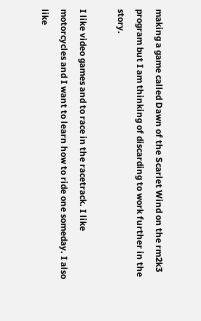making a game called Dawn of the Scarlet Wind on the rm2k3 program but I am thinking of discarding to work further in the story.

I like video games and to race in the racetrack. I like motorcycles and I want to learn how to ride one someday. I also like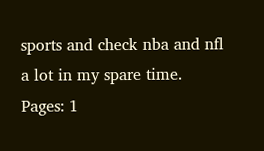sports and check nba and nfl a lot in my spare time.
Pages: 1